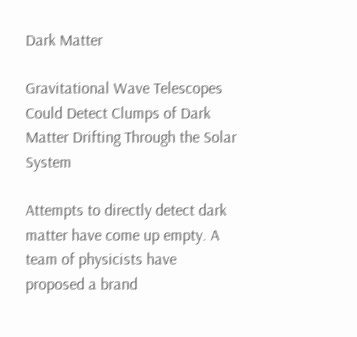Dark Matter

Gravitational Wave Telescopes Could Detect Clumps of Dark Matter Drifting Through the Solar System

Attempts to directly detect dark matter have come up empty. A team of physicists have proposed a brand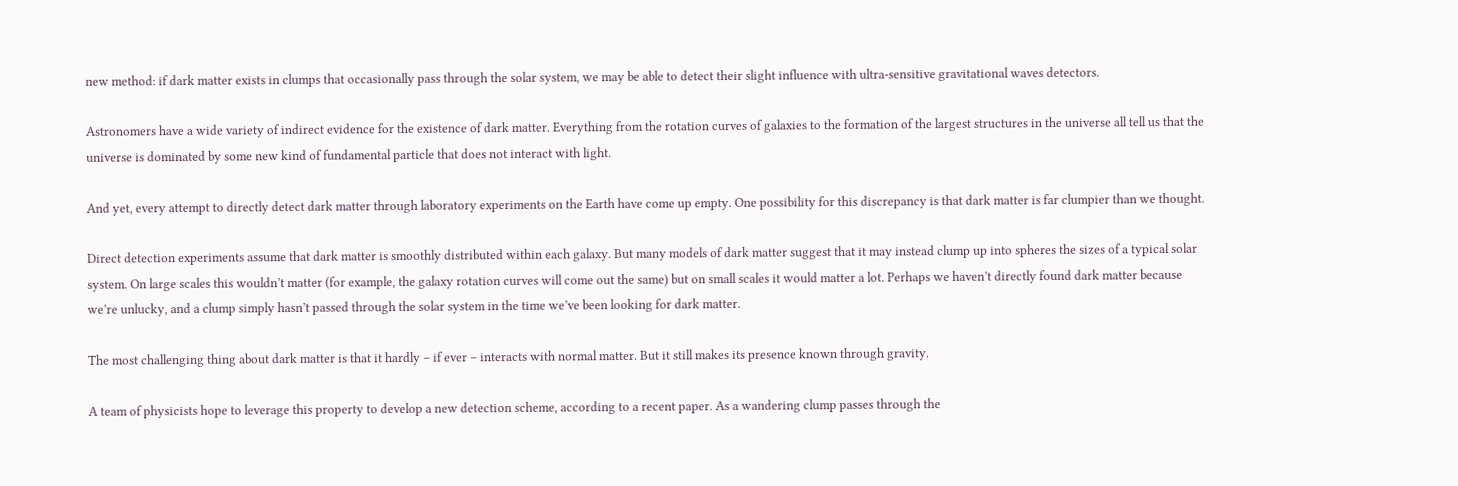new method: if dark matter exists in clumps that occasionally pass through the solar system, we may be able to detect their slight influence with ultra-sensitive gravitational waves detectors.

Astronomers have a wide variety of indirect evidence for the existence of dark matter. Everything from the rotation curves of galaxies to the formation of the largest structures in the universe all tell us that the universe is dominated by some new kind of fundamental particle that does not interact with light.

And yet, every attempt to directly detect dark matter through laboratory experiments on the Earth have come up empty. One possibility for this discrepancy is that dark matter is far clumpier than we thought.

Direct detection experiments assume that dark matter is smoothly distributed within each galaxy. But many models of dark matter suggest that it may instead clump up into spheres the sizes of a typical solar system. On large scales this wouldn’t matter (for example, the galaxy rotation curves will come out the same) but on small scales it would matter a lot. Perhaps we haven’t directly found dark matter because we’re unlucky, and a clump simply hasn’t passed through the solar system in the time we’ve been looking for dark matter.

The most challenging thing about dark matter is that it hardly – if ever – interacts with normal matter. But it still makes its presence known through gravity.

A team of physicists hope to leverage this property to develop a new detection scheme, according to a recent paper. As a wandering clump passes through the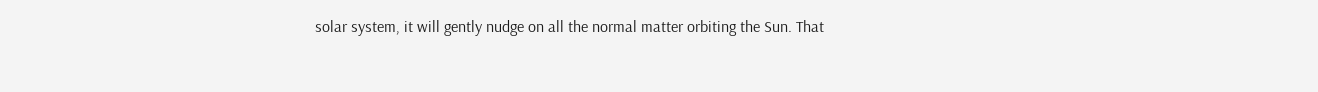solar system, it will gently nudge on all the normal matter orbiting the Sun. That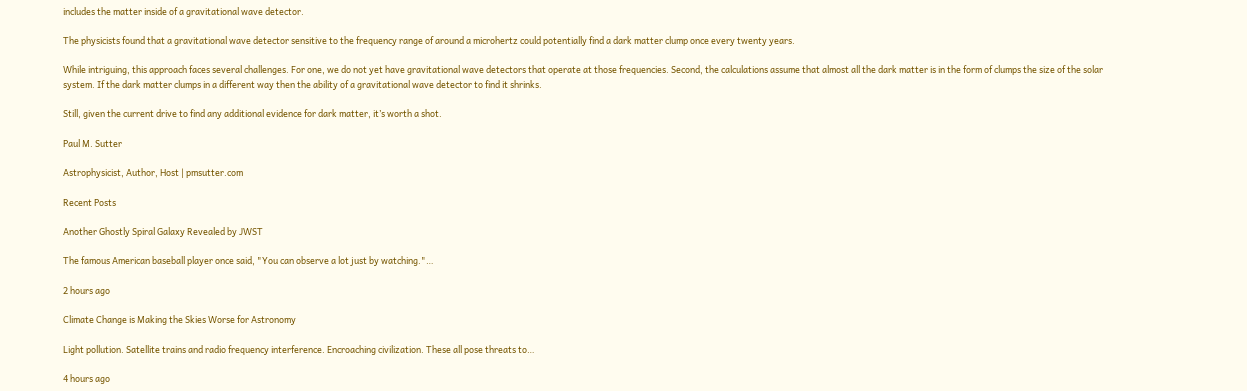includes the matter inside of a gravitational wave detector.

The physicists found that a gravitational wave detector sensitive to the frequency range of around a microhertz could potentially find a dark matter clump once every twenty years.

While intriguing, this approach faces several challenges. For one, we do not yet have gravitational wave detectors that operate at those frequencies. Second, the calculations assume that almost all the dark matter is in the form of clumps the size of the solar system. If the dark matter clumps in a different way then the ability of a gravitational wave detector to find it shrinks.

Still, given the current drive to find any additional evidence for dark matter, it’s worth a shot.

Paul M. Sutter

Astrophysicist, Author, Host | pmsutter.com

Recent Posts

Another Ghostly Spiral Galaxy Revealed by JWST

The famous American baseball player once said, "You can observe a lot just by watching."…

2 hours ago

Climate Change is Making the Skies Worse for Astronomy

Light pollution. Satellite trains and radio frequency interference. Encroaching civilization. These all pose threats to…

4 hours ago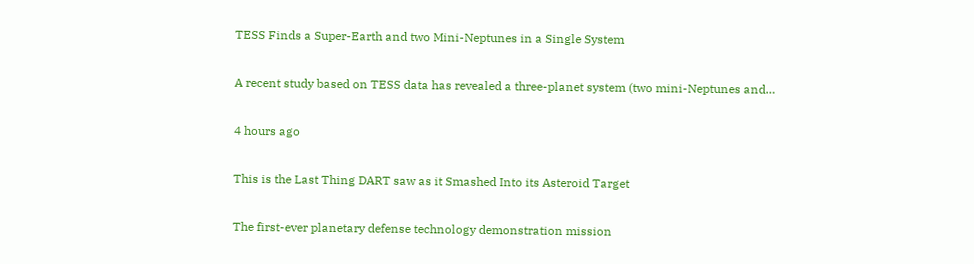TESS Finds a Super-Earth and two Mini-Neptunes in a Single System

A recent study based on TESS data has revealed a three-planet system (two mini-Neptunes and…

4 hours ago

This is the Last Thing DART saw as it Smashed Into its Asteroid Target

The first-ever planetary defense technology demonstration mission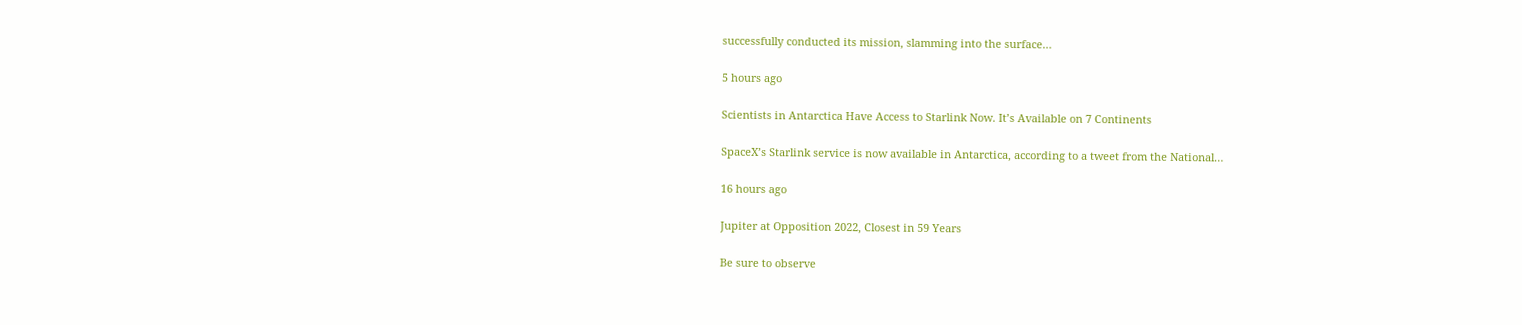successfully conducted its mission, slamming into the surface…

5 hours ago

Scientists in Antarctica Have Access to Starlink Now. It’s Available on 7 Continents

SpaceX’s Starlink service is now available in Antarctica, according to a tweet from the National…

16 hours ago

Jupiter at Opposition 2022, Closest in 59 Years

Be sure to observe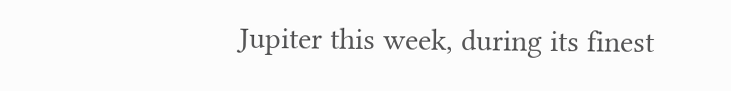Jupiter this week, during its finest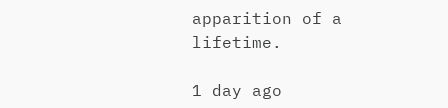apparition of a lifetime.

1 day ago